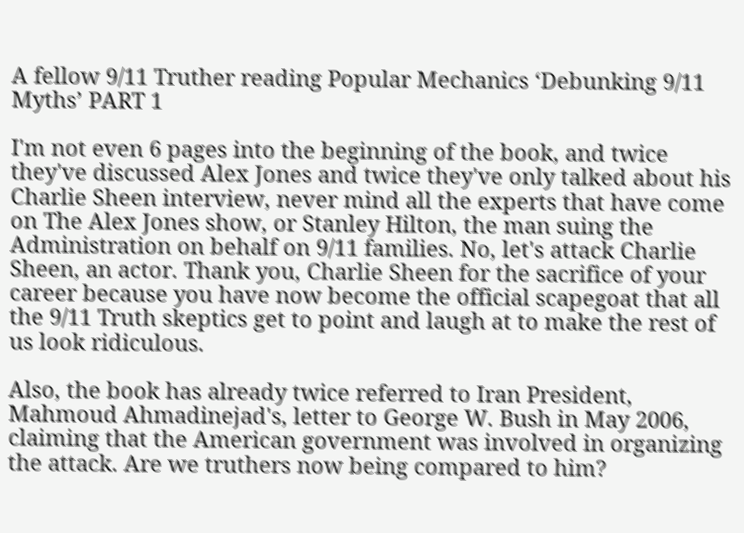A fellow 9/11 Truther reading Popular Mechanics ‘Debunking 9/11 Myths’ PART 1

I'm not even 6 pages into the beginning of the book, and twice they've discussed Alex Jones and twice they've only talked about his Charlie Sheen interview, never mind all the experts that have come on The Alex Jones show, or Stanley Hilton, the man suing the Administration on behalf on 9/11 families. No, let's attack Charlie Sheen, an actor. Thank you, Charlie Sheen for the sacrifice of your career because you have now become the official scapegoat that all the 9/11 Truth skeptics get to point and laugh at to make the rest of us look ridiculous.

Also, the book has already twice referred to Iran President, Mahmoud Ahmadinejad's, letter to George W. Bush in May 2006, claiming that the American government was involved in organizing the attack. Are we truthers now being compared to him?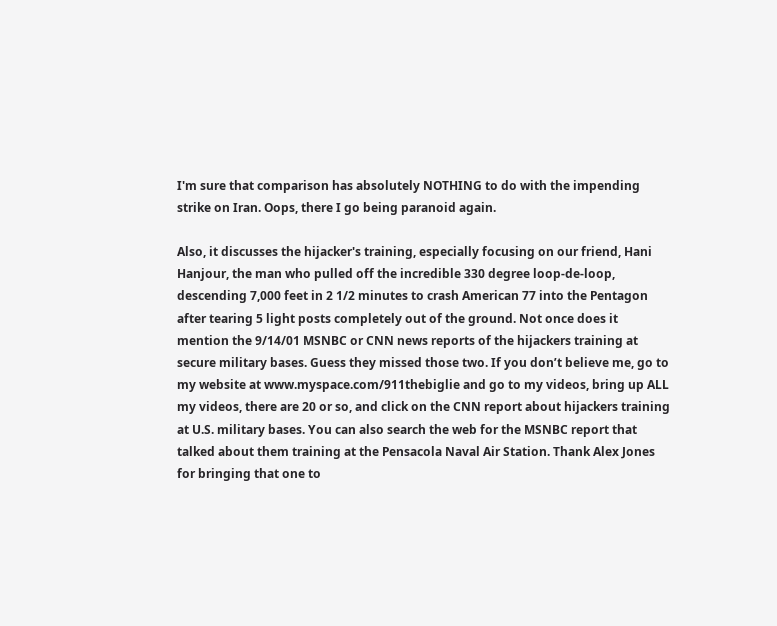I'm sure that comparison has absolutely NOTHING to do with the impending strike on Iran. Oops, there I go being paranoid again.

Also, it discusses the hijacker's training, especially focusing on our friend, Hani Hanjour, the man who pulled off the incredible 330 degree loop-de-loop, descending 7,000 feet in 2 1/2 minutes to crash American 77 into the Pentagon after tearing 5 light posts completely out of the ground. Not once does it mention the 9/14/01 MSNBC or CNN news reports of the hijackers training at secure military bases. Guess they missed those two. If you don’t believe me, go to my website at www.myspace.com/911thebiglie and go to my videos, bring up ALL my videos, there are 20 or so, and click on the CNN report about hijackers training at U.S. military bases. You can also search the web for the MSNBC report that talked about them training at the Pensacola Naval Air Station. Thank Alex Jones for bringing that one to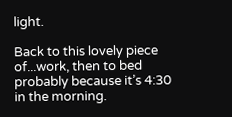light.

Back to this lovely piece of...work, then to bed probably because it’s 4:30 in the morning.